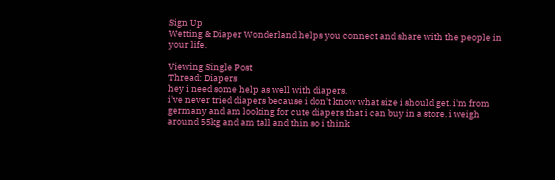Sign Up
Wetting & Diaper Wonderland helps you connect and share with the people in your life.

Viewing Single Post
Thread: Diapers
hey i need some help as well with diapers.
i've never tried diapers because i don't know what size i should get. i'm from germany and am looking for cute diapers that i can buy in a store. i weigh around 55kg and am tall and thin so i think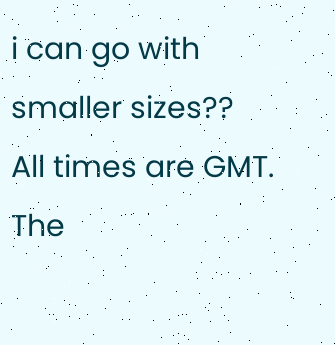i can go with smaller sizes??
All times are GMT. The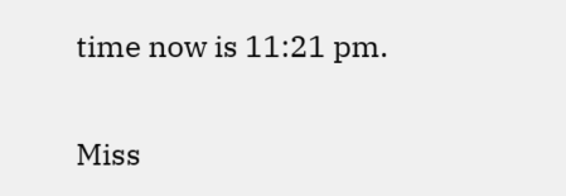time now is 11:21 pm.

Miss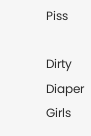Piss

Dirty Diaper Girls